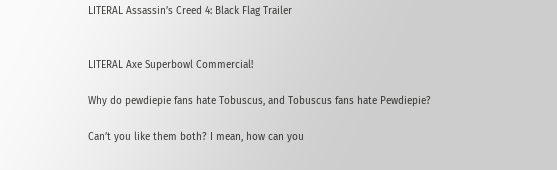LITERAL Assassin’s Creed 4: Black Flag Trailer


LITERAL Axe Superbowl Commercial!

Why do pewdiepie fans hate Tobuscus, and Tobuscus fans hate Pewdiepie?

Can’t you like them both? I mean, how can you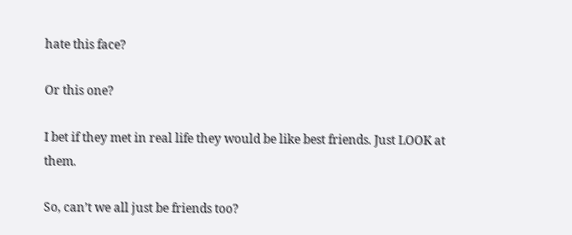hate this face?

Or this one?

I bet if they met in real life they would be like best friends. Just LOOK at them.

So, can’t we all just be friends too?